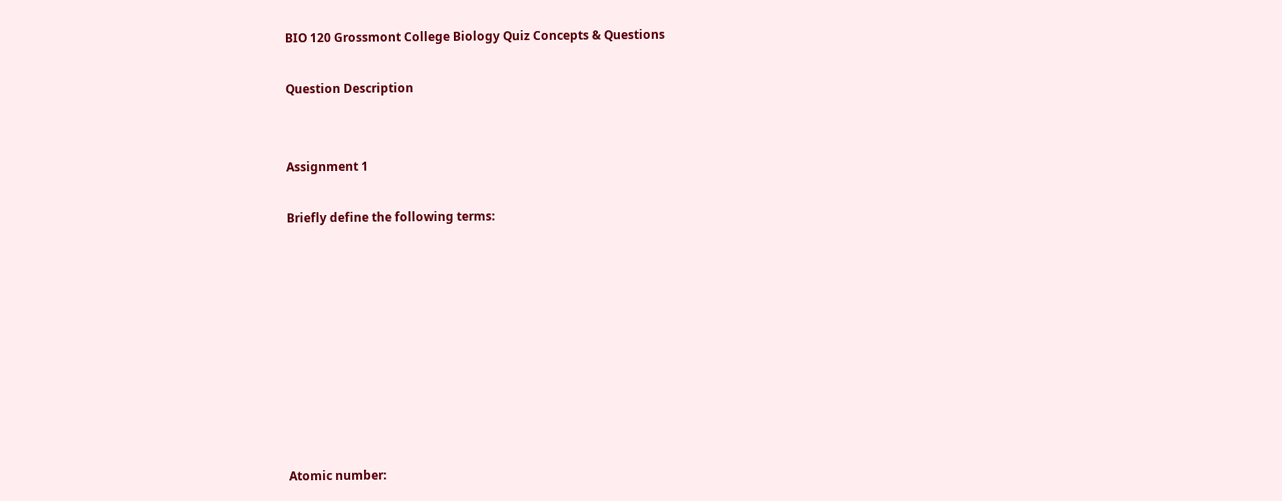BIO 120 Grossmont College Biology Quiz Concepts & Questions

Question Description


Assignment 1

Briefly define the following terms:









Atomic number: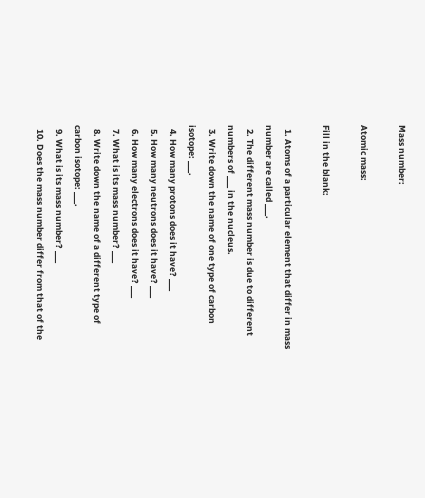Mass number:

Atomic mass:

Fill in the blank:

  1. Atoms of a particular element that differ in mass number are called ___.
  2. The different mass number is due to different numbers of ___ in the nucleus.
  3. Write down the name of one type of carbon isotope: ___.
  4. How many protons does it have? ___
  5. How many neutrons does it have? ___
  6. How many electrons does it have? ___
  7. What is its mass number? ___
  8. Write down the name of a different type of carbon isotope: ___.
  9. What is its mass number? ___
  10. Does the mass number differ from that of the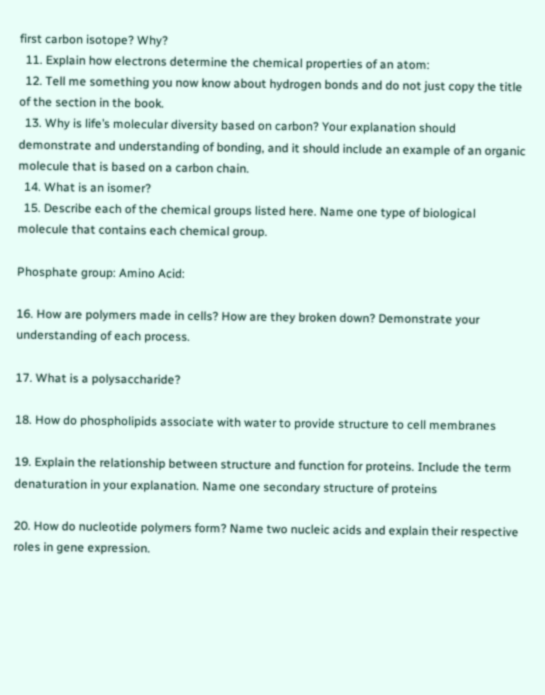first carbon isotope? Why?
  11. Explain how electrons determine the chemical properties of an atom:
  12. Tell me something you now know about hydrogen bonds and do not just copy the title of the section in the book.
  13. Why is life’s molecular diversity based on carbon? Your explanation should demonstrate and understanding of bonding, and it should include an example of an organic molecule that is based on a carbon chain.
  14. What is an isomer?
  15. Describe each of the chemical groups listed here. Name one type of biological molecule that contains each chemical group.

Phosphate group: Amino Acid:

16. How are polymers made in cells? How are they broken down? Demonstrate your understanding of each process.

17. What is a polysaccharide?

18. How do phospholipids associate with water to provide structure to cell membranes

19. Explain the relationship between structure and function for proteins. Include the term denaturation in your explanation. Name one secondary structure of proteins

20. How do nucleotide polymers form? Name two nucleic acids and explain their respective roles in gene expression.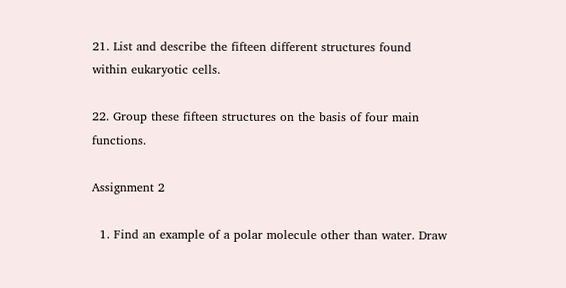21. List and describe the fifteen different structures found within eukaryotic cells.

22. Group these fifteen structures on the basis of four main functions.

Assignment 2

  1. Find an example of a polar molecule other than water. Draw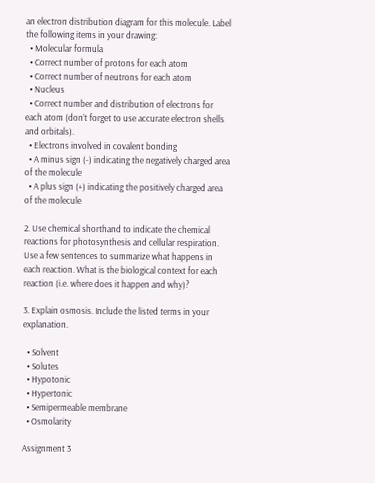an electron distribution diagram for this molecule. Label the following items in your drawing:
  • Molecular formula
  • Correct number of protons for each atom
  • Correct number of neutrons for each atom
  • Nucleus
  • Correct number and distribution of electrons for each atom (don’t forget to use accurate electron shells and orbitals).
  • Electrons involved in covalent bonding
  • A minus sign (-) indicating the negatively charged area of the molecule
  • A plus sign (+) indicating the positively charged area of the molecule

2. Use chemical shorthand to indicate the chemical reactions for photosynthesis and cellular respiration. Use a few sentences to summarize what happens in each reaction. What is the biological context for each reaction (i.e. where does it happen and why)?

3. Explain osmosis. Include the listed terms in your explanation.

  • Solvent
  • Solutes
  • Hypotonic
  • Hypertonic
  • Semipermeable membrane
  • Osmolarity

Assignment 3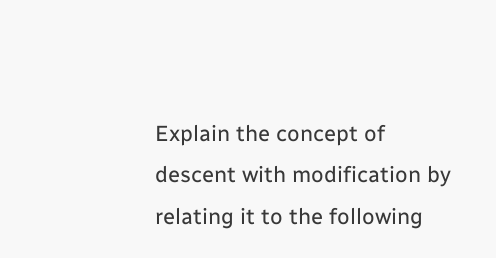Explain the concept of descent with modification by relating it to the following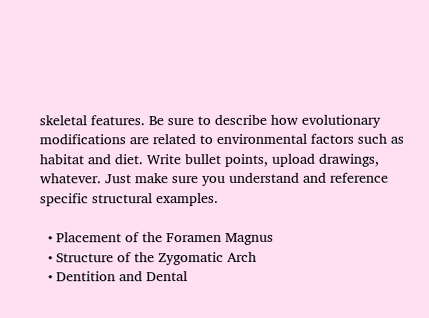skeletal features. Be sure to describe how evolutionary modifications are related to environmental factors such as habitat and diet. Write bullet points, upload drawings, whatever. Just make sure you understand and reference specific structural examples.

  • Placement of the Foramen Magnus
  • Structure of the Zygomatic Arch
  • Dentition and Dental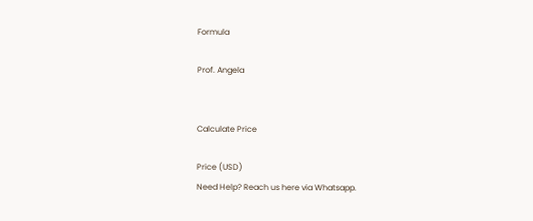Formula

Prof. Angela


Calculate Price

Price (USD)
Need Help? Reach us here via Whatsapp.